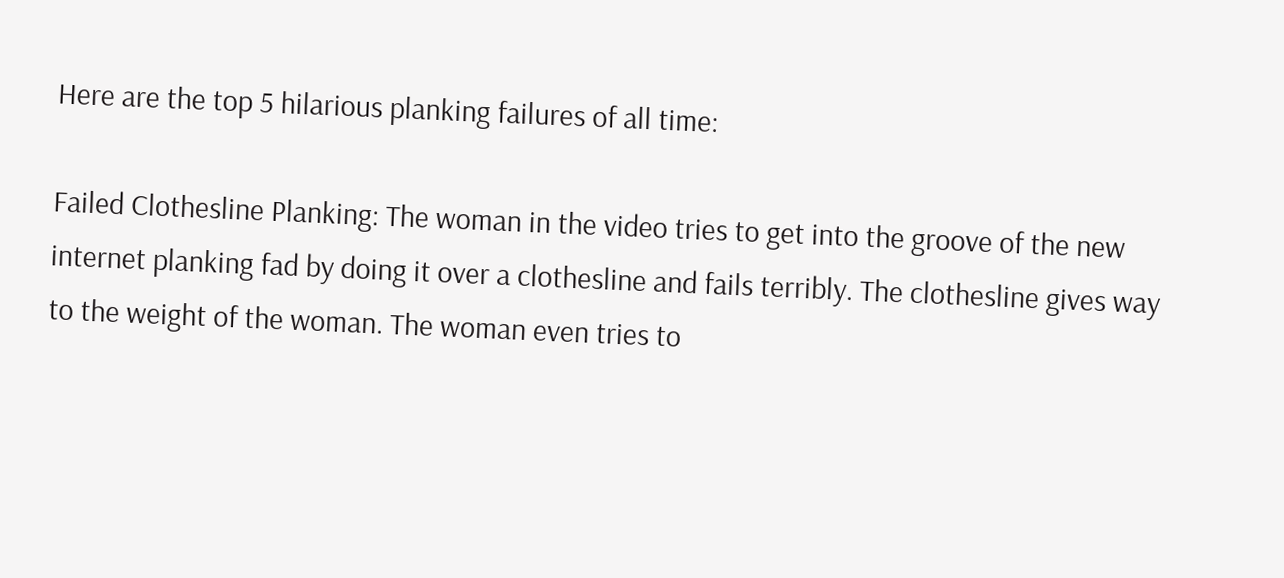Here are the top 5 hilarious planking failures of all time:

Failed Clothesline Planking: The woman in the video tries to get into the groove of the new internet planking fad by doing it over a clothesline and fails terribly. The clothesline gives way to the weight of the woman. The woman even tries to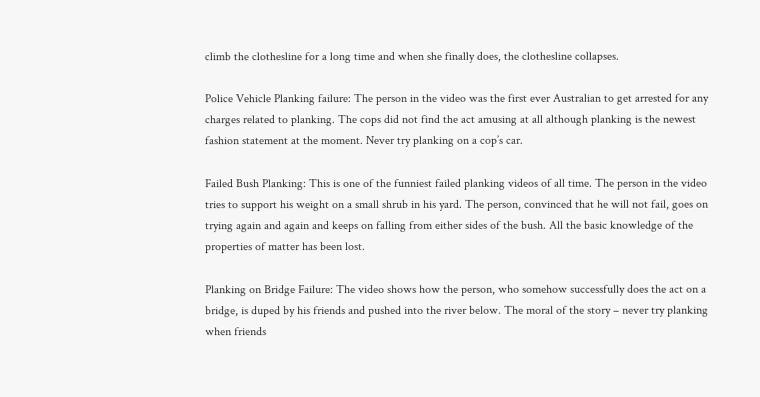climb the clothesline for a long time and when she finally does, the clothesline collapses.

Police Vehicle Planking failure: The person in the video was the first ever Australian to get arrested for any charges related to planking. The cops did not find the act amusing at all although planking is the newest fashion statement at the moment. Never try planking on a cop’s car.

Failed Bush Planking: This is one of the funniest failed planking videos of all time. The person in the video tries to support his weight on a small shrub in his yard. The person, convinced that he will not fail, goes on trying again and again and keeps on falling from either sides of the bush. All the basic knowledge of the properties of matter has been lost.

Planking on Bridge Failure: The video shows how the person, who somehow successfully does the act on a bridge, is duped by his friends and pushed into the river below. The moral of the story – never try planking when friends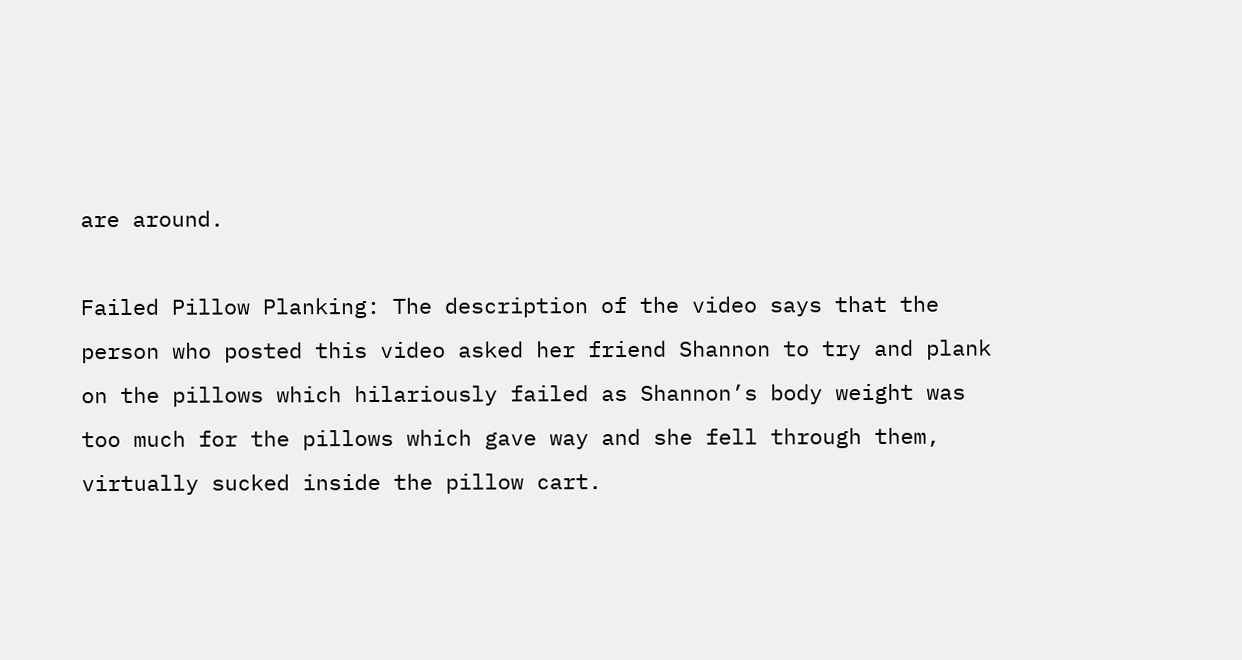are around.

Failed Pillow Planking: The description of the video says that the person who posted this video asked her friend Shannon to try and plank on the pillows which hilariously failed as Shannon’s body weight was too much for the pillows which gave way and she fell through them, virtually sucked inside the pillow cart.